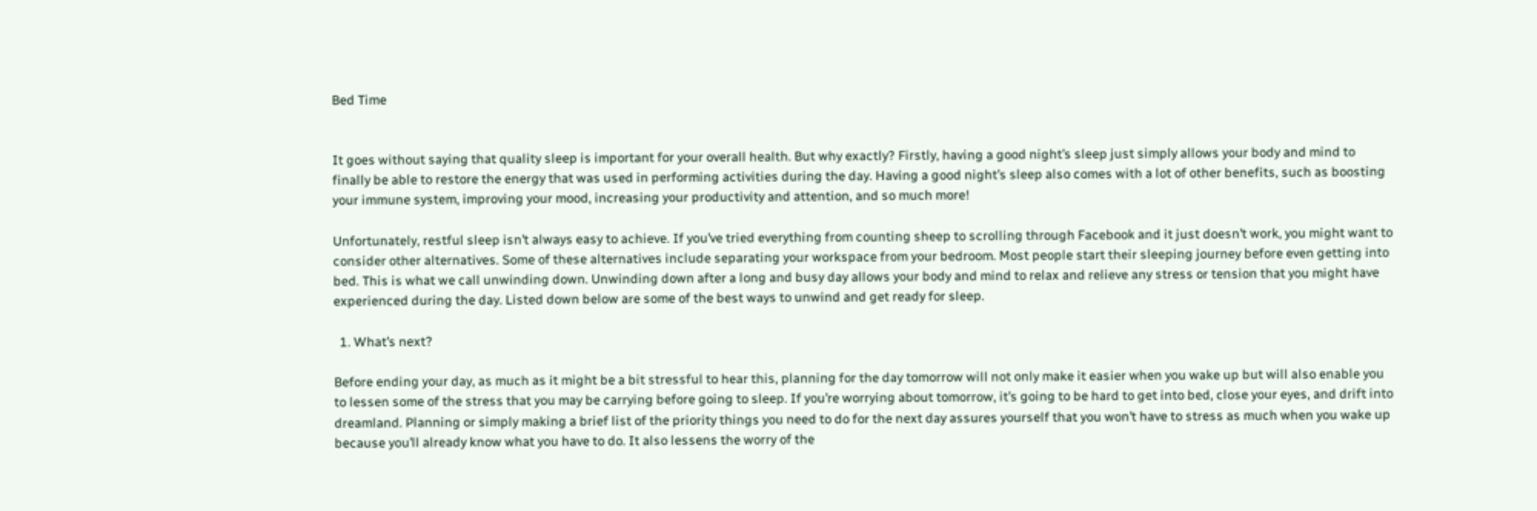Bed Time


It goes without saying that quality sleep is important for your overall health. But why exactly? Firstly, having a good night’s sleep just simply allows your body and mind to finally be able to restore the energy that was used in performing activities during the day. Having a good night’s sleep also comes with a lot of other benefits, such as boosting your immune system, improving your mood, increasing your productivity and attention, and so much more!

Unfortunately, restful sleep isn’t always easy to achieve. If you’ve tried everything from counting sheep to scrolling through Facebook and it just doesn’t work, you might want to consider other alternatives. Some of these alternatives include separating your workspace from your bedroom. Most people start their sleeping journey before even getting into bed. This is what we call unwinding down. Unwinding down after a long and busy day allows your body and mind to relax and relieve any stress or tension that you might have experienced during the day. Listed down below are some of the best ways to unwind and get ready for sleep.

  1. What’s next?

Before ending your day, as much as it might be a bit stressful to hear this, planning for the day tomorrow will not only make it easier when you wake up but will also enable you to lessen some of the stress that you may be carrying before going to sleep. If you’re worrying about tomorrow, it’s going to be hard to get into bed, close your eyes, and drift into dreamland. Planning or simply making a brief list of the priority things you need to do for the next day assures yourself that you won’t have to stress as much when you wake up because you’ll already know what you have to do. It also lessens the worry of the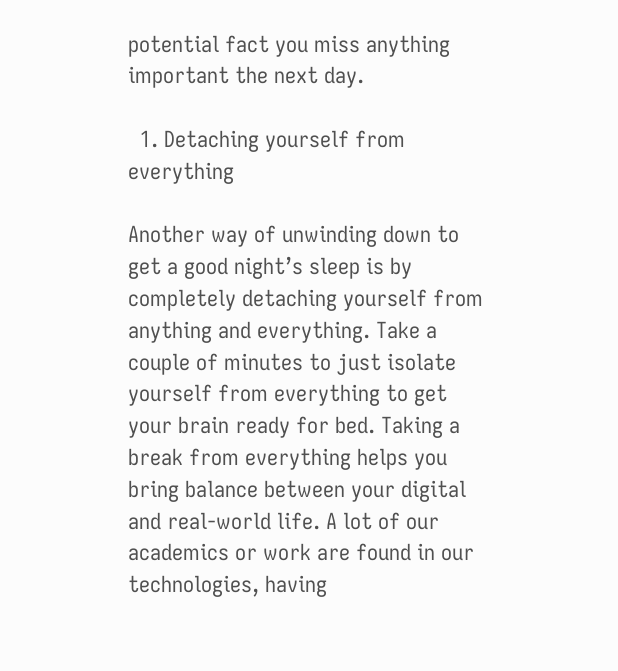potential fact you miss anything important the next day.

  1. Detaching yourself from everything

Another way of unwinding down to get a good night’s sleep is by completely detaching yourself from anything and everything. Take a couple of minutes to just isolate yourself from everything to get your brain ready for bed. Taking a break from everything helps you bring balance between your digital and real-world life. A lot of our academics or work are found in our technologies, having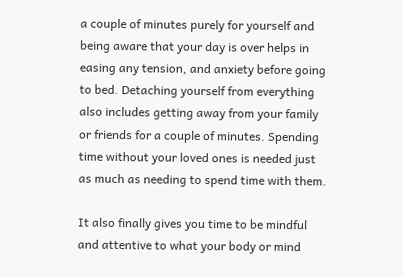a couple of minutes purely for yourself and being aware that your day is over helps in easing any tension, and anxiety before going to bed. Detaching yourself from everything also includes getting away from your family or friends for a couple of minutes. Spending time without your loved ones is needed just as much as needing to spend time with them.

It also finally gives you time to be mindful and attentive to what your body or mind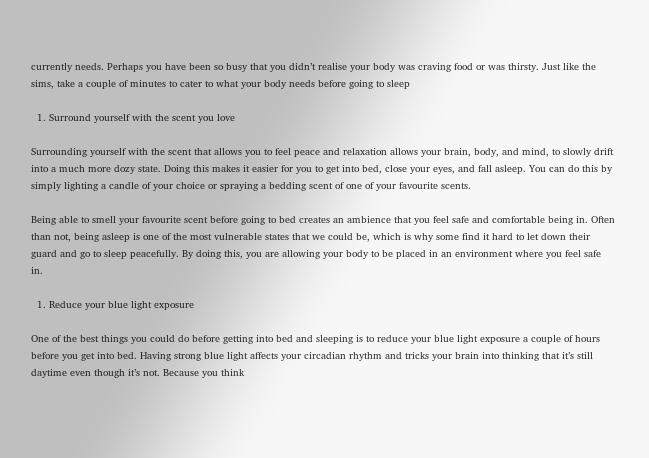currently needs. Perhaps you have been so busy that you didn’t realise your body was craving food or was thirsty. Just like the sims, take a couple of minutes to cater to what your body needs before going to sleep

  1. Surround yourself with the scent you love

Surrounding yourself with the scent that allows you to feel peace and relaxation allows your brain, body, and mind, to slowly drift into a much more dozy state. Doing this makes it easier for you to get into bed, close your eyes, and fall asleep. You can do this by simply lighting a candle of your choice or spraying a bedding scent of one of your favourite scents.

Being able to smell your favourite scent before going to bed creates an ambience that you feel safe and comfortable being in. Often than not, being asleep is one of the most vulnerable states that we could be, which is why some find it hard to let down their guard and go to sleep peacefully. By doing this, you are allowing your body to be placed in an environment where you feel safe in.

  1. Reduce your blue light exposure

One of the best things you could do before getting into bed and sleeping is to reduce your blue light exposure a couple of hours before you get into bed. Having strong blue light affects your circadian rhythm and tricks your brain into thinking that it’s still daytime even though it’s not. Because you think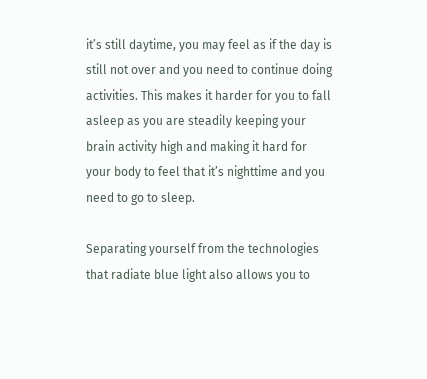it’s still daytime, you may feel as if the day is still not over and you need to continue doing activities. This makes it harder for you to fall asleep as you are steadily keeping your brain activity high and making it hard for your body to feel that it’s nighttime and you need to go to sleep.

Separating yourself from the technologies that radiate blue light also allows you to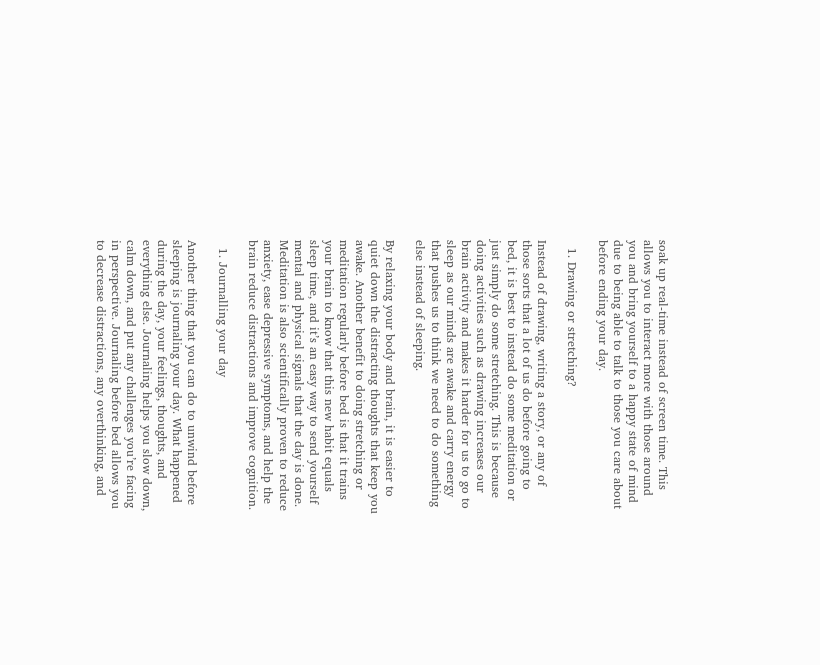soak up real-time instead of screen time. This allows you to interact more with those around you and bring yourself to a happy state of mind due to being able to talk to those you care about before ending your day.

  1. Drawing or stretching?

Instead of drawing, writing a story, or any of those sorts that a lot of us do before going to bed, it is best to instead do some meditation or just simply do some stretching. This is because doing activities such as drawing increases our brain activity and makes it harder for us to go to sleep as our minds are awake and carry energy that pushes us to think we need to do something else instead of sleeping.

By relaxing your body and brain, it is easier to quiet down the distracting thoughts that keep you awake. Another benefit to doing stretching or meditation regularly before bed is that it trains your brain to know that this new habit equals sleep time, and it’s an easy way to send yourself mental and physical signals that the day is done. Meditation is also scientifically proven to reduce anxiety, ease depressive symptoms, and help the brain reduce distractions and improve cognition.

  1. Journalling your day

Another thing that you can do to unwind before sleeping is journaling your day. What happened during the day, your feelings, thoughts, and everything else. Journaling helps you slow down, calm down, and put any challenges you’re facing in perspective. Journaling before bed allows you to decrease distractions, any overthinking, and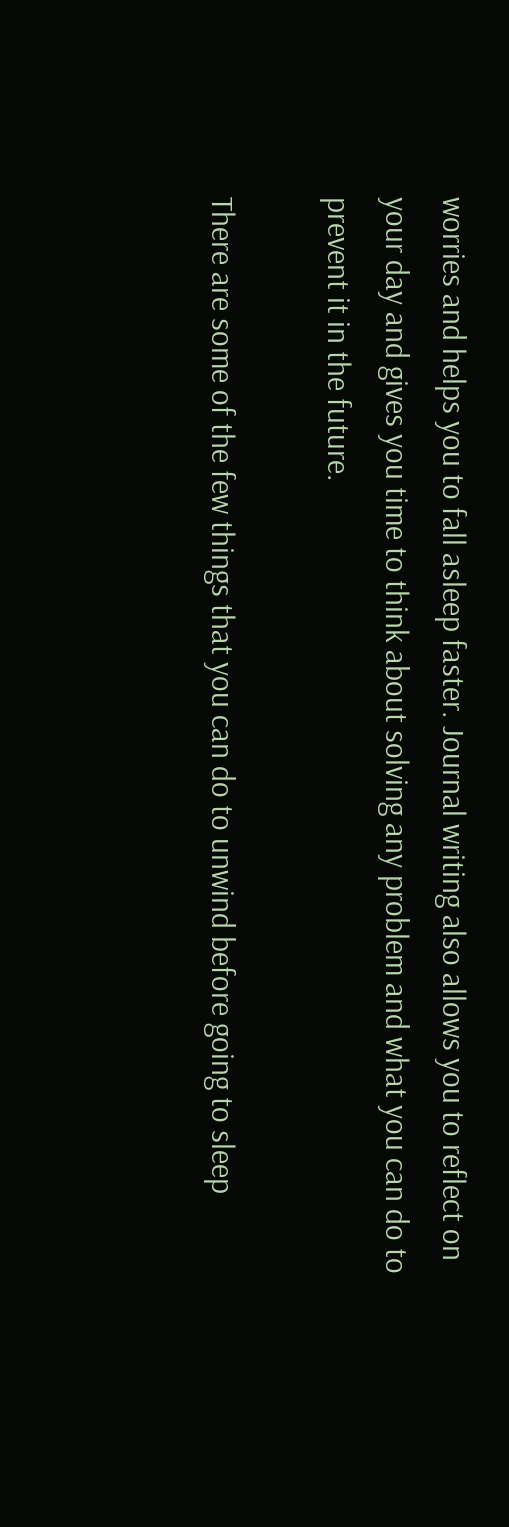worries and helps you to fall asleep faster. Journal writing also allows you to reflect on your day and gives you time to think about solving any problem and what you can do to prevent it in the future.

There are some of the few things that you can do to unwind before going to sleep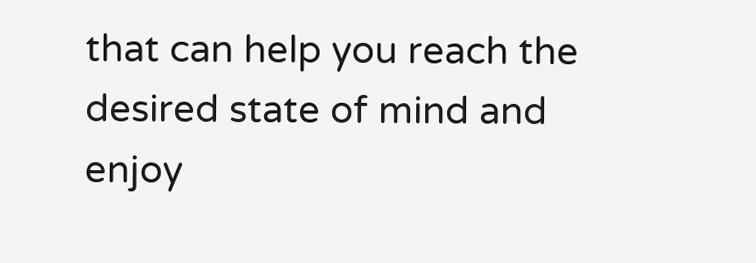that can help you reach the desired state of mind and enjoy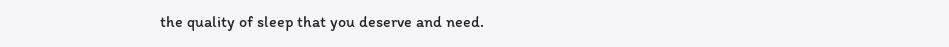the quality of sleep that you deserve and need.